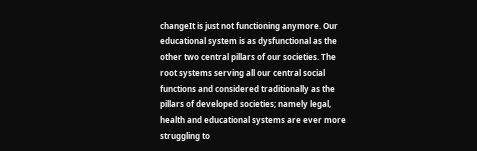changeIt is just not functioning anymore. Our educational system is as dysfunctional as the other two central pillars of our societies. The root systems serving all our central social functions and considered traditionally as the pillars of developed societies; namely legal, health and educational systems are ever more struggling to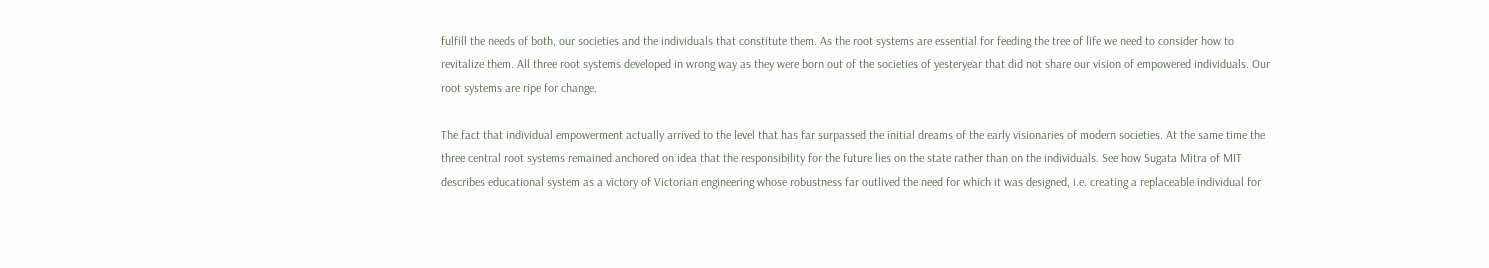fulfill the needs of both, our societies and the individuals that constitute them. As the root systems are essential for feeding the tree of life we need to consider how to revitalize them. All three root systems developed in wrong way as they were born out of the societies of yesteryear that did not share our vision of empowered individuals. Our root systems are ripe for change.

The fact that individual empowerment actually arrived to the level that has far surpassed the initial dreams of the early visionaries of modern societies. At the same time the three central root systems remained anchored on idea that the responsibility for the future lies on the state rather than on the individuals. See how Sugata Mitra of MIT describes educational system as a victory of Victorian engineering whose robustness far outlived the need for which it was designed, i.e. creating a replaceable individual for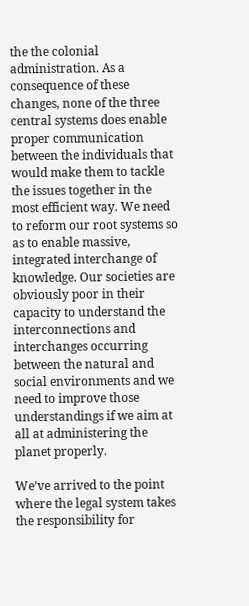the the colonial administration. As a consequence of these changes, none of the three central systems does enable proper communication between the individuals that would make them to tackle the issues together in the most efficient way. We need to reform our root systems so as to enable massive, integrated interchange of knowledge. Our societies are obviously poor in their capacity to understand the interconnections and interchanges occurring between the natural and social environments and we need to improve those understandings if we aim at all at administering the planet properly.

We’ve arrived to the point where the legal system takes the responsibility for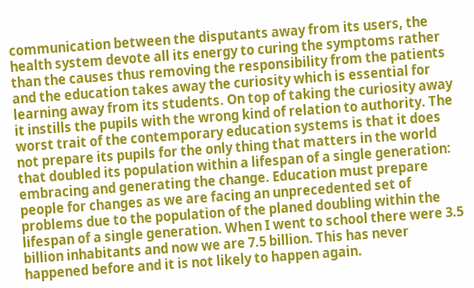communication between the disputants away from its users, the health system devote all its energy to curing the symptoms rather than the causes thus removing the responsibility from the patients and the education takes away the curiosity which is essential for learning away from its students. On top of taking the curiosity away it instills the pupils with the wrong kind of relation to authority. The worst trait of the contemporary education systems is that it does not prepare its pupils for the only thing that matters in the world that doubled its population within a lifespan of a single generation: embracing and generating the change. Education must prepare people for changes as we are facing an unprecedented set of problems due to the population of the planed doubling within the lifespan of a single generation. When I went to school there were 3.5 billion inhabitants and now we are 7.5 billion. This has never happened before and it is not likely to happen again.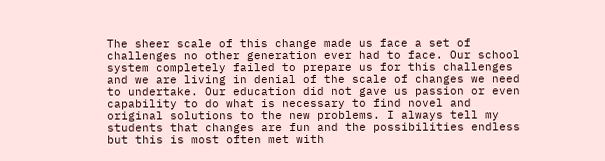The sheer scale of this change made us face a set of challenges no other generation ever had to face. Our school system completely failed to prepare us for this challenges and we are living in denial of the scale of changes we need to undertake. Our education did not gave us passion or even capability to do what is necessary to find novel and original solutions to the new problems. I always tell my students that changes are fun and the possibilities endless but this is most often met with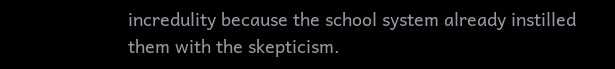incredulity because the school system already instilled them with the skepticism.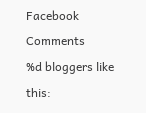Facebook Comments
%d bloggers like this: